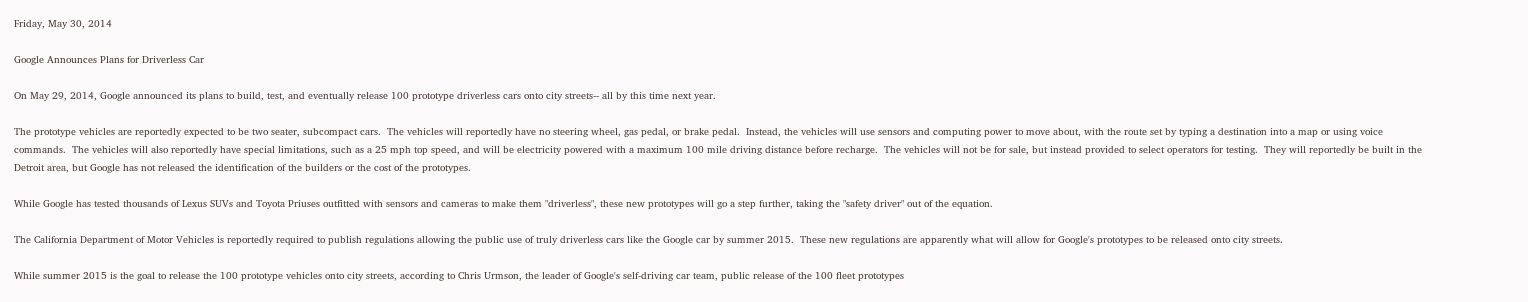Friday, May 30, 2014

Google Announces Plans for Driverless Car

On May 29, 2014, Google announced its plans to build, test, and eventually release 100 prototype driverless cars onto city streets-- all by this time next year.

The prototype vehicles are reportedly expected to be two seater, subcompact cars.  The vehicles will reportedly have no steering wheel, gas pedal, or brake pedal.  Instead, the vehicles will use sensors and computing power to move about, with the route set by typing a destination into a map or using voice commands.  The vehicles will also reportedly have special limitations, such as a 25 mph top speed, and will be electricity powered with a maximum 100 mile driving distance before recharge.  The vehicles will not be for sale, but instead provided to select operators for testing.  They will reportedly be built in the Detroit area, but Google has not released the identification of the builders or the cost of the prototypes.

While Google has tested thousands of Lexus SUVs and Toyota Priuses outfitted with sensors and cameras to make them "driverless", these new prototypes will go a step further, taking the "safety driver" out of the equation.

The California Department of Motor Vehicles is reportedly required to publish regulations allowing the public use of truly driverless cars like the Google car by summer 2015.  These new regulations are apparently what will allow for Google's prototypes to be released onto city streets.

While summer 2015 is the goal to release the 100 prototype vehicles onto city streets, according to Chris Urmson, the leader of Google's self-driving car team, public release of the 100 fleet prototypes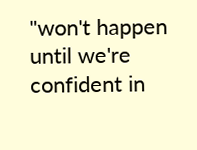"won't happen until we're confident in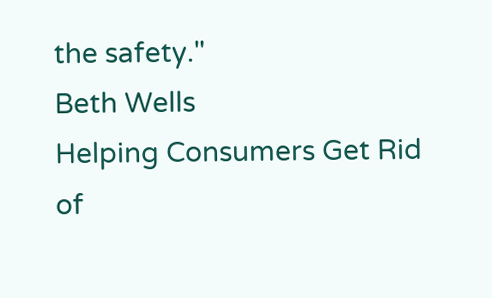the safety."
Beth Wells
Helping Consumers Get Rid of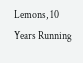Lemons, 10 Years Running